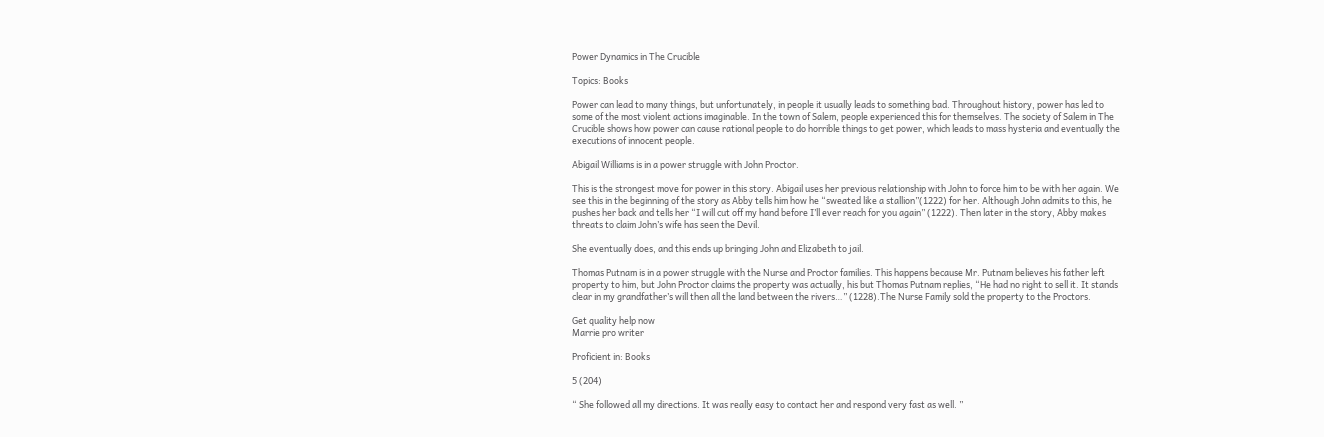Power Dynamics in The Crucible

Topics: Books

Power can lead to many things, but unfortunately, in people it usually leads to something bad. Throughout history, power has led to some of the most violent actions imaginable. In the town of Salem, people experienced this for themselves. The society of Salem in The Crucible shows how power can cause rational people to do horrible things to get power, which leads to mass hysteria and eventually the executions of innocent people.

Abigail Williams is in a power struggle with John Proctor.

This is the strongest move for power in this story. Abigail uses her previous relationship with John to force him to be with her again. We see this in the beginning of the story as Abby tells him how he “sweated like a stallion”(1222) for her. Although John admits to this, he pushes her back and tells her “I will cut off my hand before I’ll ever reach for you again” (1222). Then later in the story, Abby makes threats to claim John’s wife has seen the Devil.

She eventually does, and this ends up bringing John and Elizabeth to jail.

Thomas Putnam is in a power struggle with the Nurse and Proctor families. This happens because Mr. Putnam believes his father left property to him, but John Proctor claims the property was actually, his but Thomas Putnam replies, “He had no right to sell it. It stands clear in my grandfather’s will then all the land between the rivers…” (1228).The Nurse Family sold the property to the Proctors.

Get quality help now
Marrie pro writer

Proficient in: Books

5 (204)

“ She followed all my directions. It was really easy to contact her and respond very fast as well. ”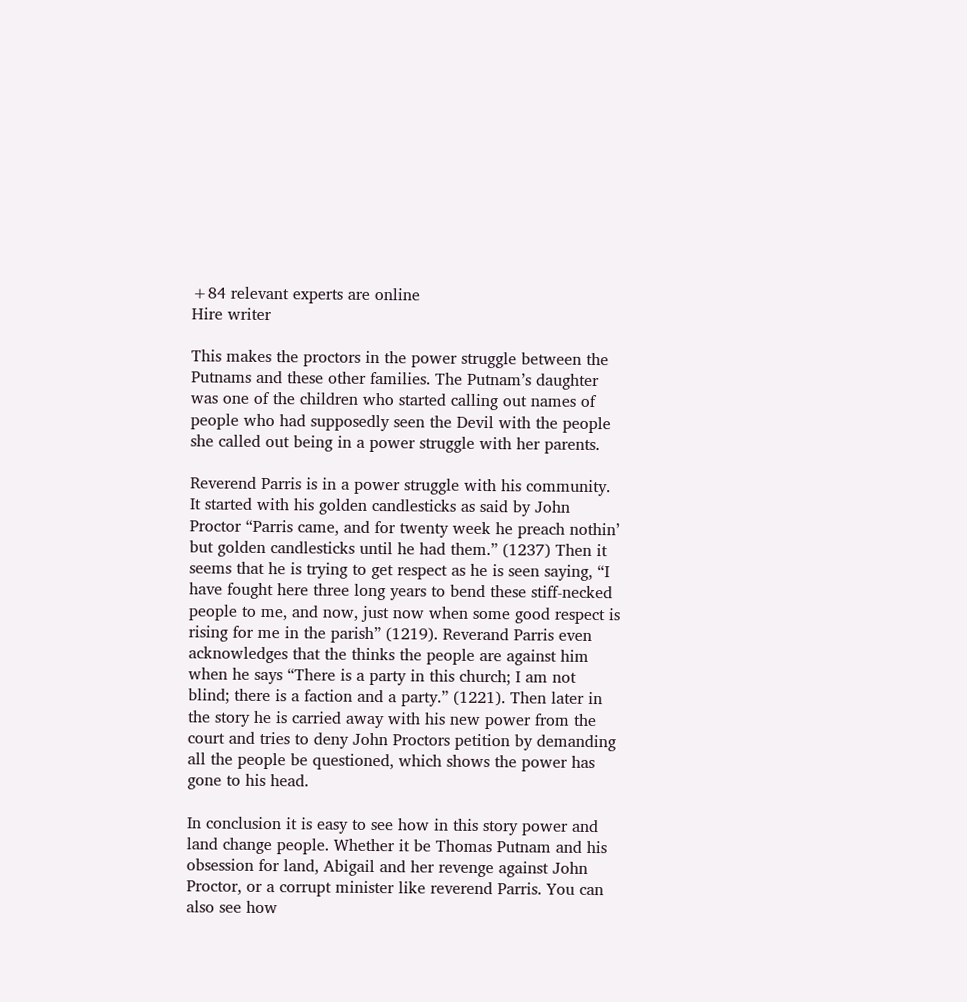+84 relevant experts are online
Hire writer

This makes the proctors in the power struggle between the Putnams and these other families. The Putnam’s daughter was one of the children who started calling out names of people who had supposedly seen the Devil with the people she called out being in a power struggle with her parents.

Reverend Parris is in a power struggle with his community. It started with his golden candlesticks as said by John Proctor “Parris came, and for twenty week he preach nothin’ but golden candlesticks until he had them.” (1237) Then it seems that he is trying to get respect as he is seen saying, “I have fought here three long years to bend these stiff-necked people to me, and now, just now when some good respect is rising for me in the parish” (1219). Reverand Parris even acknowledges that the thinks the people are against him when he says “There is a party in this church; I am not blind; there is a faction and a party.” (1221). Then later in the story he is carried away with his new power from the court and tries to deny John Proctors petition by demanding all the people be questioned, which shows the power has gone to his head.

In conclusion it is easy to see how in this story power and land change people. Whether it be Thomas Putnam and his obsession for land, Abigail and her revenge against John Proctor, or a corrupt minister like reverend Parris. You can also see how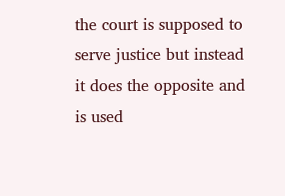the court is supposed to serve justice but instead it does the opposite and is used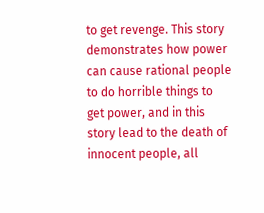to get revenge. This story demonstrates how power can cause rational people to do horrible things to get power, and in this story lead to the death of innocent people, all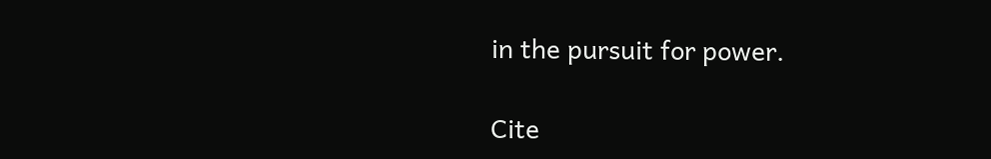in the pursuit for power.

Cite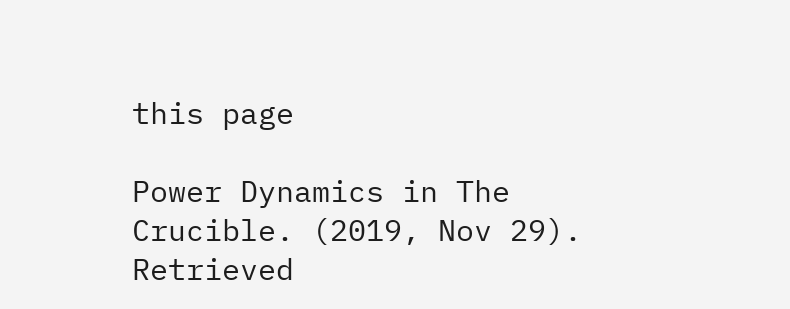this page

Power Dynamics in The Crucible. (2019, Nov 29). Retrieved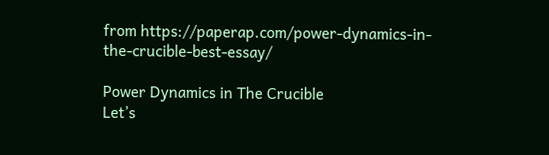from https://paperap.com/power-dynamics-in-the-crucible-best-essay/

Power Dynamics in The Crucible
Let’s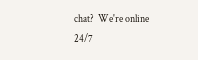chat?  We're online 24/7